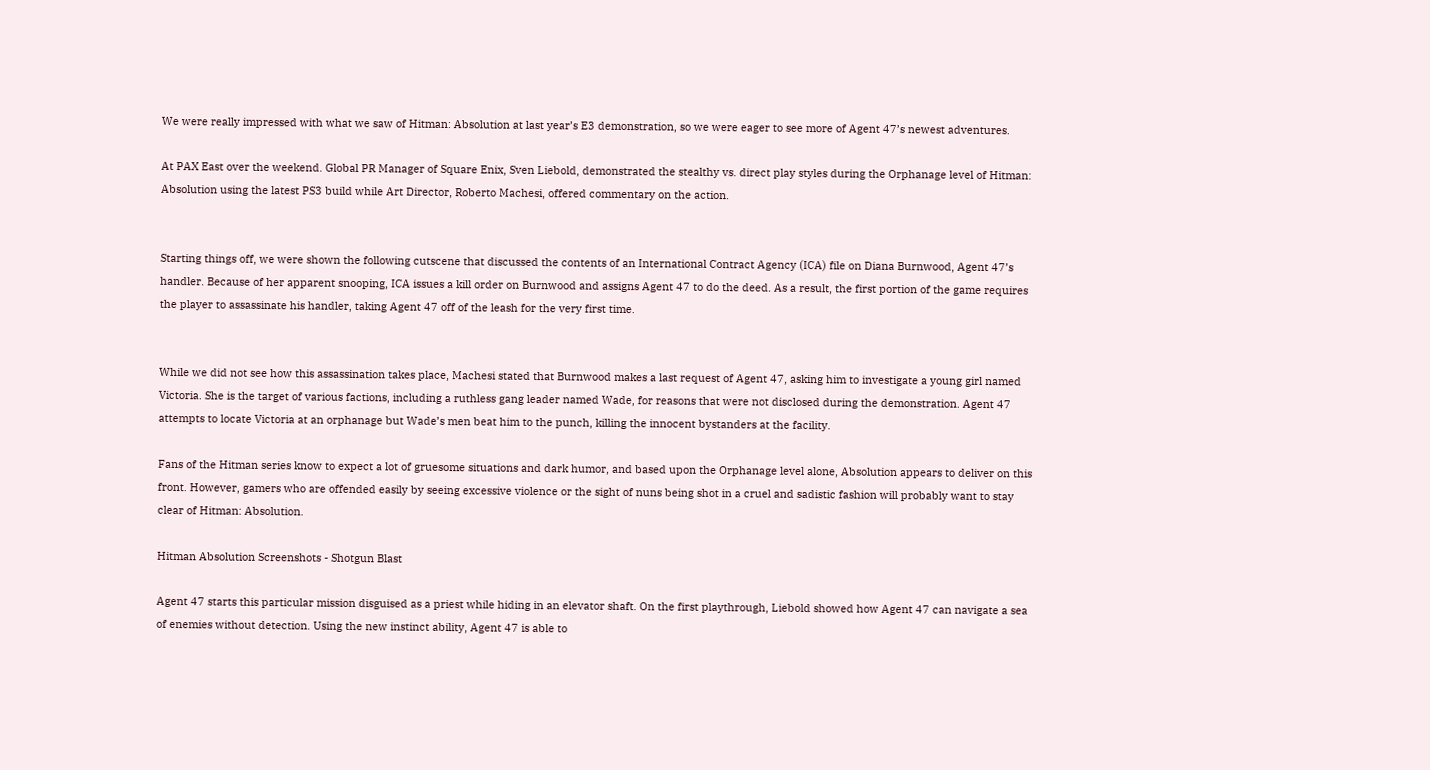We were really impressed with what we saw of Hitman: Absolution at last year’s E3 demonstration, so we were eager to see more of Agent 47’s newest adventures.

At PAX East over the weekend. Global PR Manager of Square Enix, Sven Liebold, demonstrated the stealthy vs. direct play styles during the Orphanage level of Hitman: Absolution using the latest PS3 build while Art Director, Roberto Machesi, offered commentary on the action.


Starting things off, we were shown the following cutscene that discussed the contents of an International Contract Agency (ICA) file on Diana Burnwood, Agent 47’s handler. Because of her apparent snooping, ICA issues a kill order on Burnwood and assigns Agent 47 to do the deed. As a result, the first portion of the game requires the player to assassinate his handler, taking Agent 47 off of the leash for the very first time.


While we did not see how this assassination takes place, Machesi stated that Burnwood makes a last request of Agent 47, asking him to investigate a young girl named Victoria. She is the target of various factions, including a ruthless gang leader named Wade, for reasons that were not disclosed during the demonstration. Agent 47 attempts to locate Victoria at an orphanage but Wade’s men beat him to the punch, killing the innocent bystanders at the facility.

Fans of the Hitman series know to expect a lot of gruesome situations and dark humor, and based upon the Orphanage level alone, Absolution appears to deliver on this front. However, gamers who are offended easily by seeing excessive violence or the sight of nuns being shot in a cruel and sadistic fashion will probably want to stay clear of Hitman: Absolution.

Hitman Absolution Screenshots - Shotgun Blast

Agent 47 starts this particular mission disguised as a priest while hiding in an elevator shaft. On the first playthrough, Liebold showed how Agent 47 can navigate a sea of enemies without detection. Using the new instinct ability, Agent 47 is able to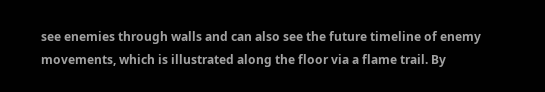see enemies through walls and can also see the future timeline of enemy movements, which is illustrated along the floor via a flame trail. By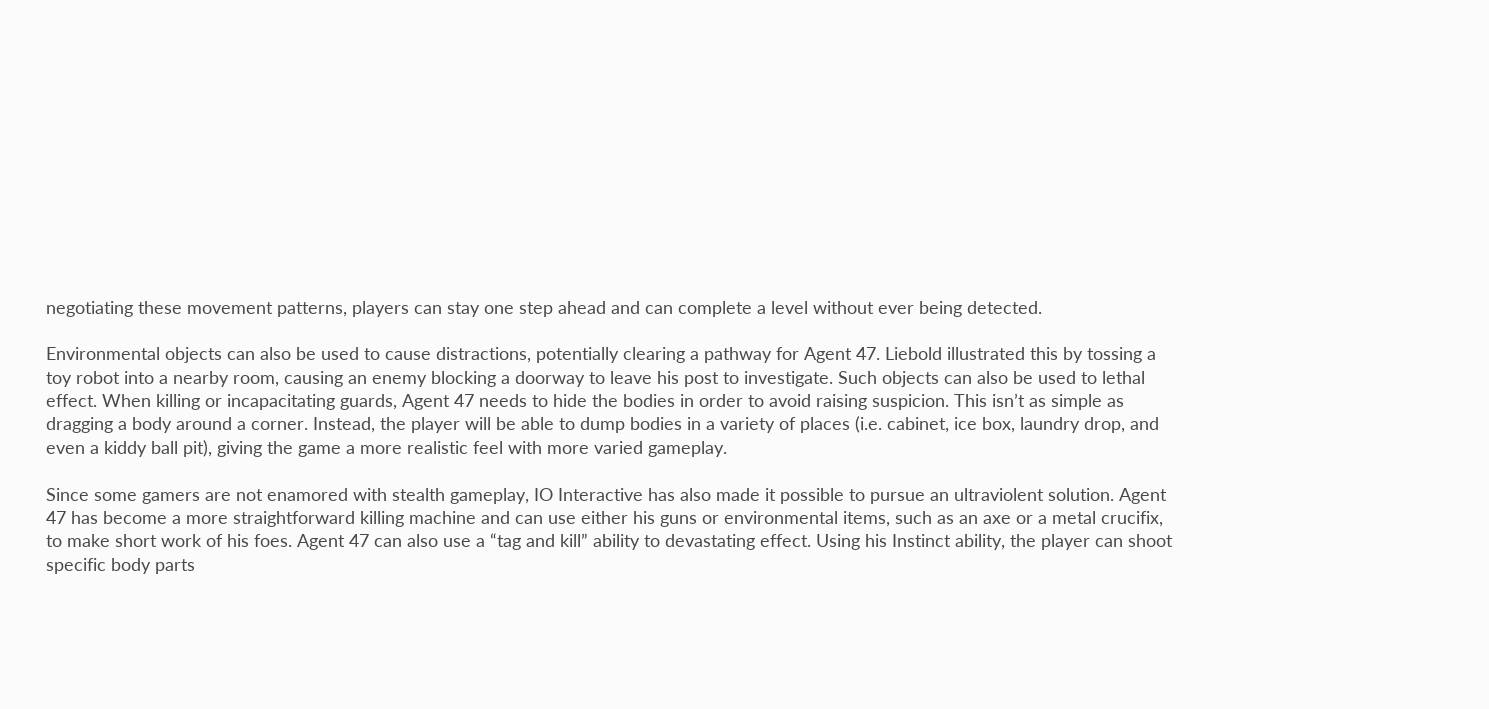negotiating these movement patterns, players can stay one step ahead and can complete a level without ever being detected.

Environmental objects can also be used to cause distractions, potentially clearing a pathway for Agent 47. Liebold illustrated this by tossing a toy robot into a nearby room, causing an enemy blocking a doorway to leave his post to investigate. Such objects can also be used to lethal effect. When killing or incapacitating guards, Agent 47 needs to hide the bodies in order to avoid raising suspicion. This isn’t as simple as dragging a body around a corner. Instead, the player will be able to dump bodies in a variety of places (i.e. cabinet, ice box, laundry drop, and even a kiddy ball pit), giving the game a more realistic feel with more varied gameplay.

Since some gamers are not enamored with stealth gameplay, IO Interactive has also made it possible to pursue an ultraviolent solution. Agent 47 has become a more straightforward killing machine and can use either his guns or environmental items, such as an axe or a metal crucifix, to make short work of his foes. Agent 47 can also use a “tag and kill” ability to devastating effect. Using his Instinct ability, the player can shoot specific body parts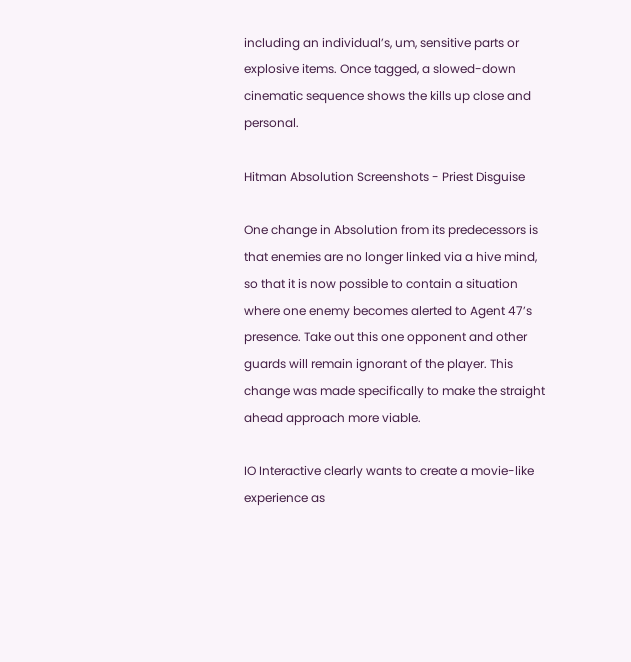including an individual’s, um, sensitive parts or explosive items. Once tagged, a slowed-down cinematic sequence shows the kills up close and personal.

Hitman Absolution Screenshots - Priest Disguise

One change in Absolution from its predecessors is that enemies are no longer linked via a hive mind, so that it is now possible to contain a situation where one enemy becomes alerted to Agent 47’s presence. Take out this one opponent and other guards will remain ignorant of the player. This change was made specifically to make the straight ahead approach more viable.

IO Interactive clearly wants to create a movie-like experience as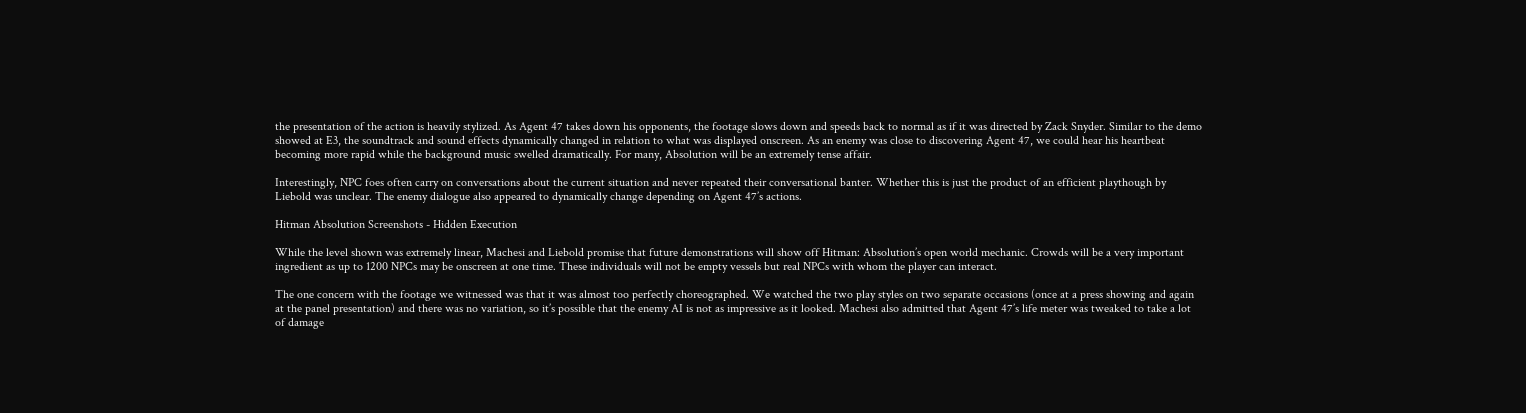the presentation of the action is heavily stylized. As Agent 47 takes down his opponents, the footage slows down and speeds back to normal as if it was directed by Zack Snyder. Similar to the demo showed at E3, the soundtrack and sound effects dynamically changed in relation to what was displayed onscreen. As an enemy was close to discovering Agent 47, we could hear his heartbeat becoming more rapid while the background music swelled dramatically. For many, Absolution will be an extremely tense affair.

Interestingly, NPC foes often carry on conversations about the current situation and never repeated their conversational banter. Whether this is just the product of an efficient playthough by Liebold was unclear. The enemy dialogue also appeared to dynamically change depending on Agent 47’s actions.

Hitman Absolution Screenshots - Hidden Execution

While the level shown was extremely linear, Machesi and Liebold promise that future demonstrations will show off Hitman: Absolution’s open world mechanic. Crowds will be a very important ingredient as up to 1200 NPCs may be onscreen at one time. These individuals will not be empty vessels but real NPCs with whom the player can interact.

The one concern with the footage we witnessed was that it was almost too perfectly choreographed. We watched the two play styles on two separate occasions (once at a press showing and again at the panel presentation) and there was no variation, so it’s possible that the enemy AI is not as impressive as it looked. Machesi also admitted that Agent 47’s life meter was tweaked to take a lot of damage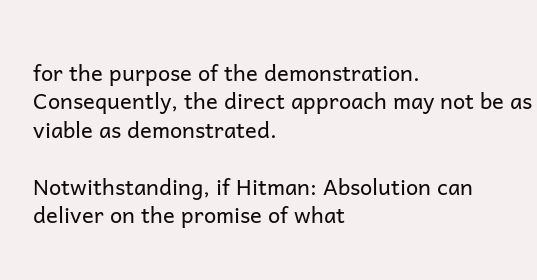for the purpose of the demonstration. Consequently, the direct approach may not be as viable as demonstrated.

Notwithstanding, if Hitman: Absolution can deliver on the promise of what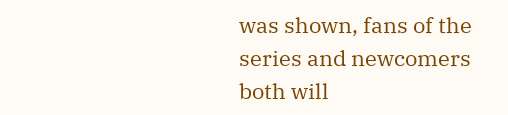was shown, fans of the series and newcomers both will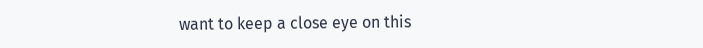want to keep a close eye on this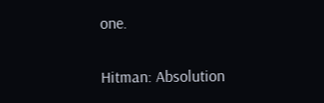one.

Hitman: Absolution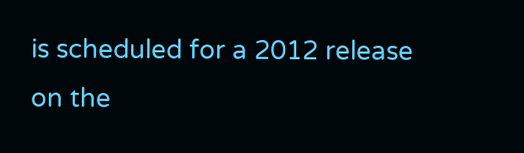is scheduled for a 2012 release on the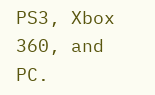PS3, Xbox 360, and PC.